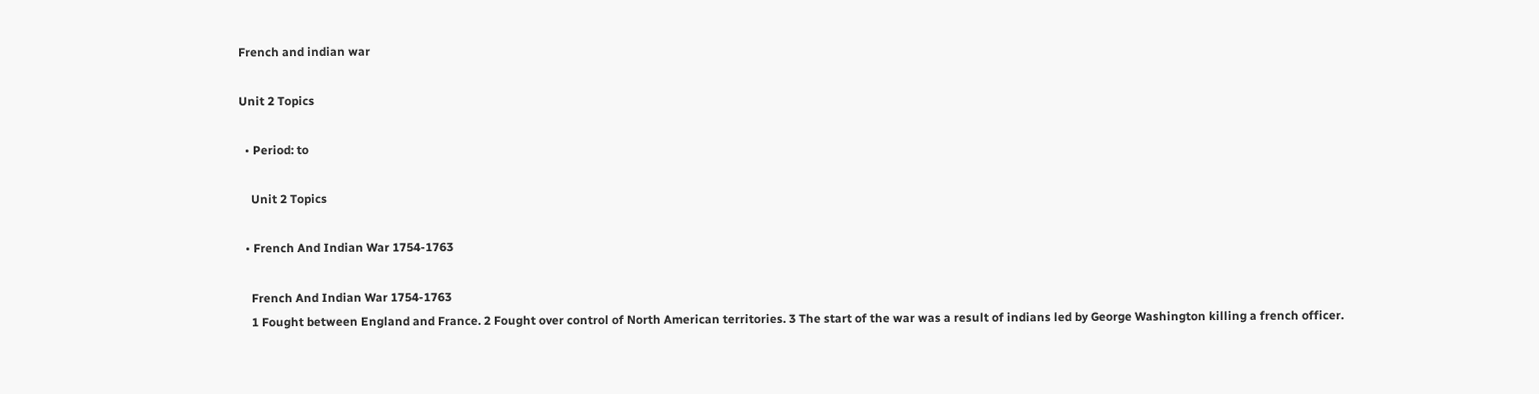French and indian war

Unit 2 Topics

  • Period: to

    Unit 2 Topics

  • French And Indian War 1754-1763

    French And Indian War 1754-1763
    1 Fought between England and France. 2 Fought over control of North American territories. 3 The start of the war was a result of indians led by George Washington killing a french officer.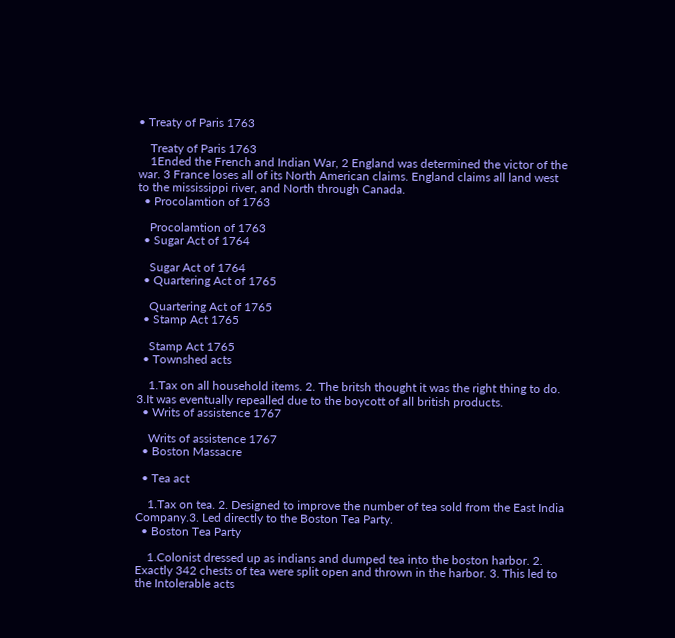• Treaty of Paris 1763

    Treaty of Paris 1763
    1Ended the French and Indian War, 2 England was determined the victor of the war. 3 France loses all of its North American claims. England claims all land west to the mississippi river, and North through Canada.
  • Procolamtion of 1763

    Procolamtion of 1763
  • Sugar Act of 1764

    Sugar Act of 1764
  • Quartering Act of 1765

    Quartering Act of 1765
  • Stamp Act 1765

    Stamp Act 1765
  • Townshed acts

    1.Tax on all household items. 2. The britsh thought it was the right thing to do. 3.It was eventually repealled due to the boycott of all british products.
  • Writs of assistence 1767

    Writs of assistence 1767
  • Boston Massacre

  • Tea act

    1.Tax on tea. 2. Designed to improve the number of tea sold from the East India Company.3. Led directly to the Boston Tea Party.
  • Boston Tea Party

    1.Colonist dressed up as indians and dumped tea into the boston harbor. 2. Exactly 342 chests of tea were split open and thrown in the harbor. 3. This led to the Intolerable acts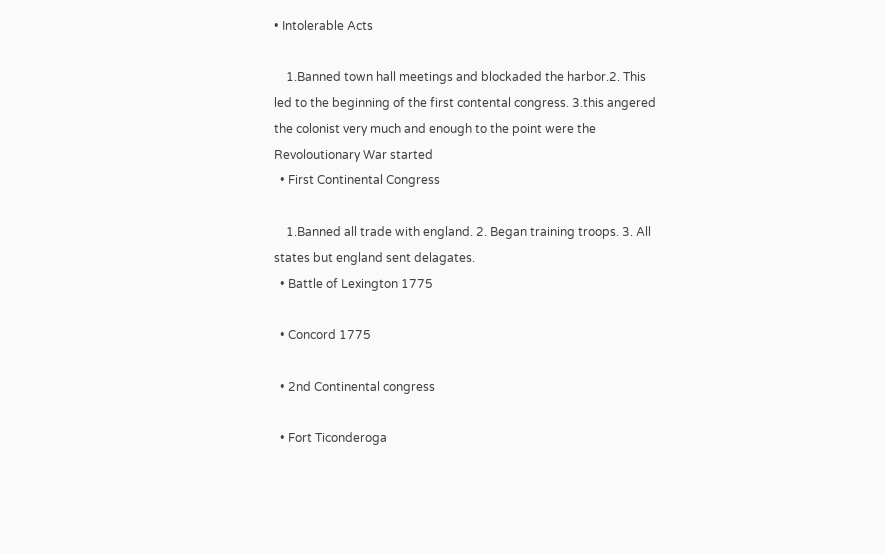• Intolerable Acts

    1.Banned town hall meetings and blockaded the harbor.2. This led to the beginning of the first contental congress. 3.this angered the colonist very much and enough to the point were the Revoloutionary War started
  • First Continental Congress

    1.Banned all trade with england. 2. Began training troops. 3. All states but england sent delagates.
  • Battle of Lexington 1775

  • Concord 1775

  • 2nd Continental congress

  • Fort Ticonderoga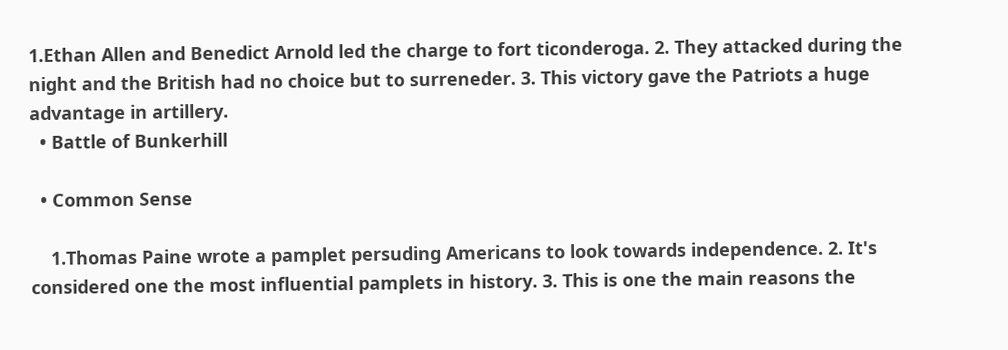1.Ethan Allen and Benedict Arnold led the charge to fort ticonderoga. 2. They attacked during the night and the British had no choice but to surreneder. 3. This victory gave the Patriots a huge advantage in artillery.
  • Battle of Bunkerhill

  • Common Sense

    1.Thomas Paine wrote a pamplet persuding Americans to look towards independence. 2. It's considered one the most influential pamplets in history. 3. This is one the main reasons the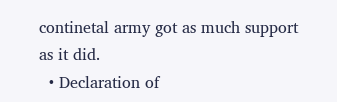continetal army got as much support as it did.
  • Declaration of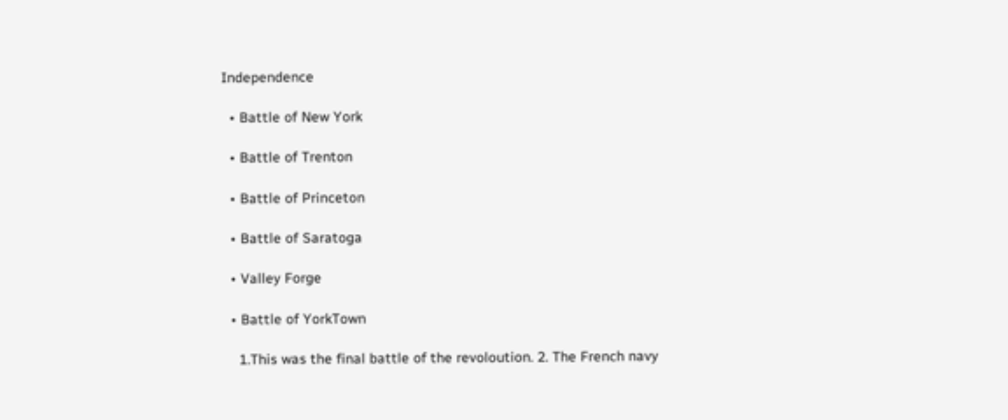Independence

  • Battle of New York

  • Battle of Trenton

  • Battle of Princeton

  • Battle of Saratoga

  • Valley Forge

  • Battle of YorkTown

    1.This was the final battle of the revoloution. 2. The French navy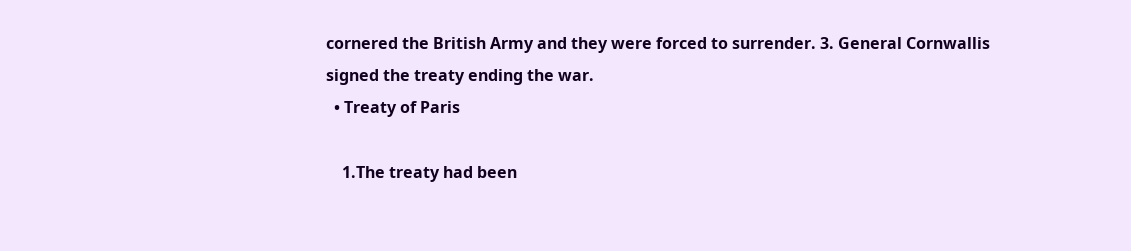cornered the British Army and they were forced to surrender. 3. General Cornwallis signed the treaty ending the war.
  • Treaty of Paris

    1.The treaty had been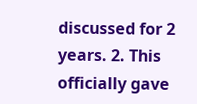discussed for 2 years. 2. This officially gave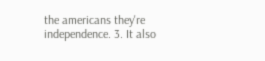the americans they're independence. 3. It also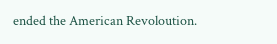ended the American Revoloution.